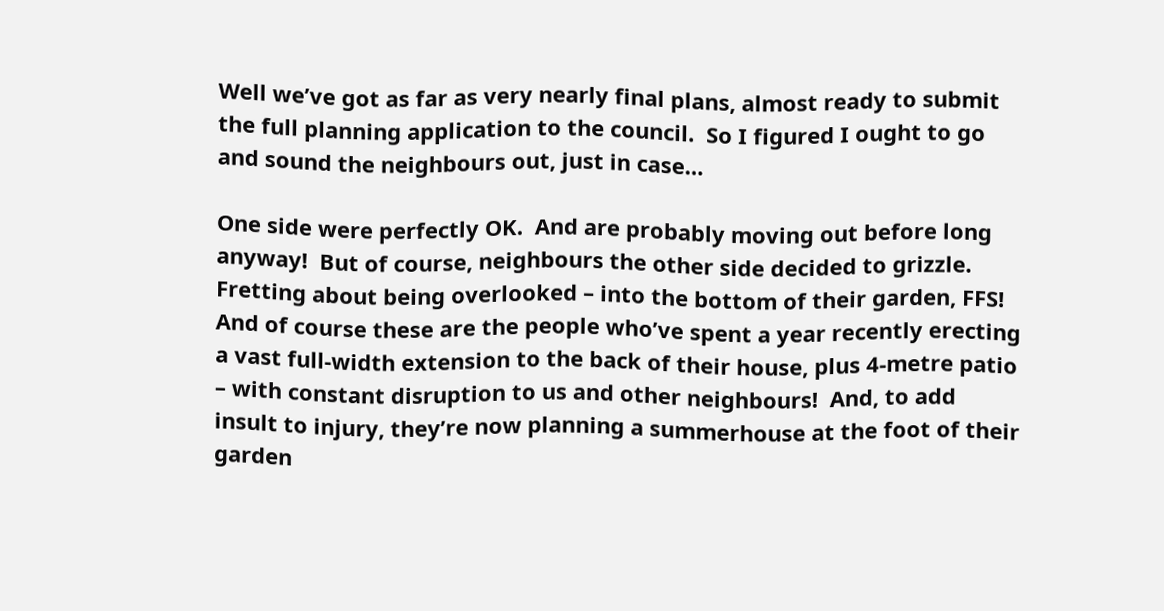Well we’ve got as far as very nearly final plans, almost ready to submit the full planning application to the council.  So I figured I ought to go and sound the neighbours out, just in case…

One side were perfectly OK.  And are probably moving out before long anyway!  But of course, neighbours the other side decided to grizzle.  Fretting about being overlooked – into the bottom of their garden, FFS!  And of course these are the people who’ve spent a year recently erecting a vast full-width extension to the back of their house, plus 4-metre patio – with constant disruption to us and other neighbours!  And, to add insult to injury, they’re now planning a summerhouse at the foot of their garden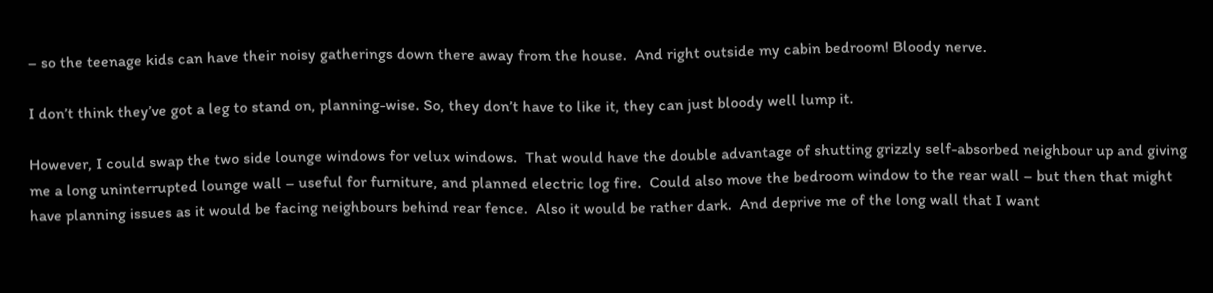– so the teenage kids can have their noisy gatherings down there away from the house.  And right outside my cabin bedroom! Bloody nerve.

I don’t think they’ve got a leg to stand on, planning-wise. So, they don’t have to like it, they can just bloody well lump it.

However, I could swap the two side lounge windows for velux windows.  That would have the double advantage of shutting grizzly self-absorbed neighbour up and giving me a long uninterrupted lounge wall – useful for furniture, and planned electric log fire.  Could also move the bedroom window to the rear wall – but then that might have planning issues as it would be facing neighbours behind rear fence.  Also it would be rather dark.  And deprive me of the long wall that I want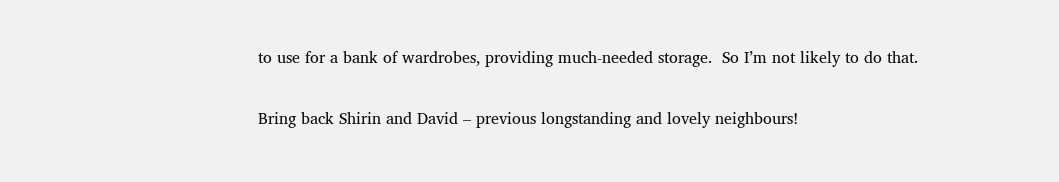to use for a bank of wardrobes, providing much-needed storage.  So I’m not likely to do that.

Bring back Shirin and David – previous longstanding and lovely neighbours!